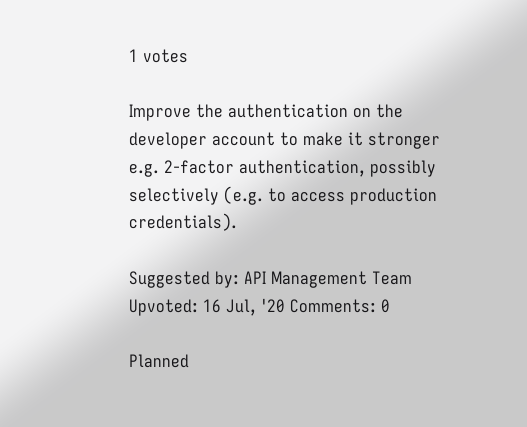1 votes

Improve the authentication on the developer account to make it stronger e.g. 2-factor authentication, possibly selectively (e.g. to access production credentials).

Suggested by: API Management Team Upvoted: 16 Jul, '20 Comments: 0

Planned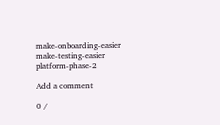make-onboarding-easier make-testing-easier platform-phase-2

Add a comment

0 /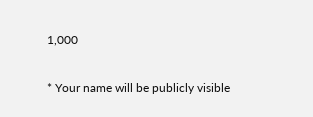1,000

* Your name will be publicly visible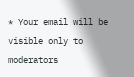* Your email will be visible only to moderators